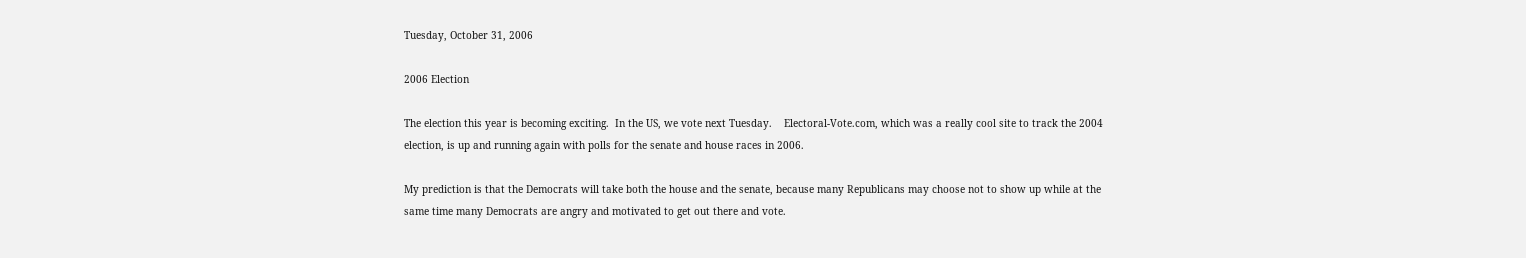Tuesday, October 31, 2006

2006 Election

The election this year is becoming exciting.  In the US, we vote next Tuesday.    Electoral-Vote.com, which was a really cool site to track the 2004 election, is up and running again with polls for the senate and house races in 2006.

My prediction is that the Democrats will take both the house and the senate, because many Republicans may choose not to show up while at the same time many Democrats are angry and motivated to get out there and vote.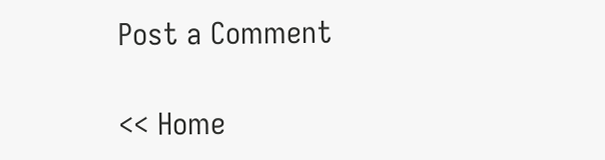Post a Comment

<< Home